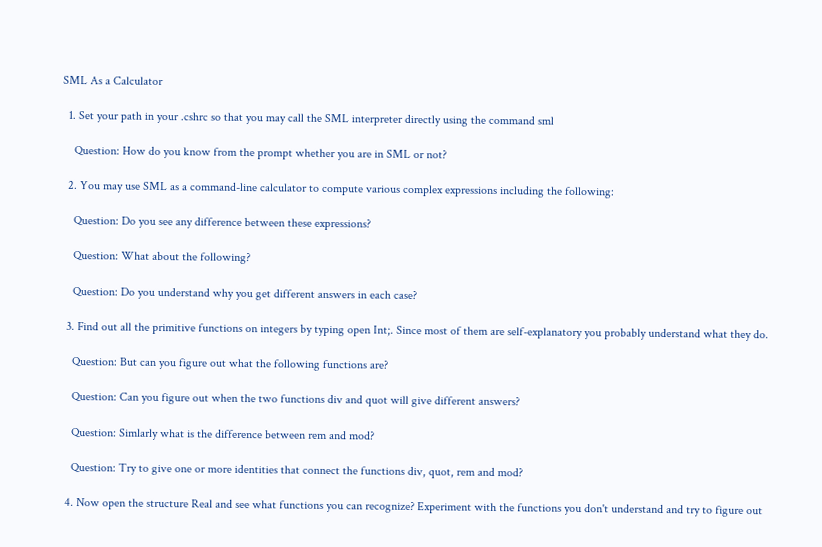SML As a Calculator

  1. Set your path in your .cshrc so that you may call the SML interpreter directly using the command sml

    Question: How do you know from the prompt whether you are in SML or not?

  2. You may use SML as a command-line calculator to compute various complex expressions including the following:

    Question: Do you see any difference between these expressions?

    Question: What about the following?

    Question: Do you understand why you get different answers in each case?

  3. Find out all the primitive functions on integers by typing open Int;. Since most of them are self-explanatory you probably understand what they do.

    Question: But can you figure out what the following functions are?

    Question: Can you figure out when the two functions div and quot will give different answers?

    Question: Simlarly what is the difference between rem and mod?

    Question: Try to give one or more identities that connect the functions div, quot, rem and mod?

  4. Now open the structure Real and see what functions you can recognize? Experiment with the functions you don't understand and try to figure out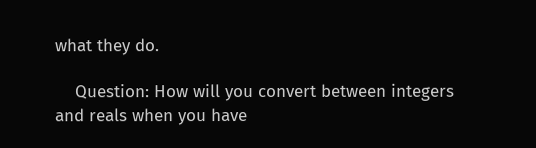what they do.

    Question: How will you convert between integers and reals when you have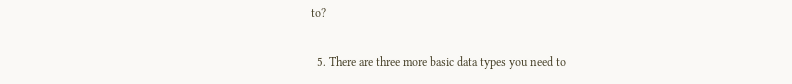to?

  5. There are three more basic data types you need to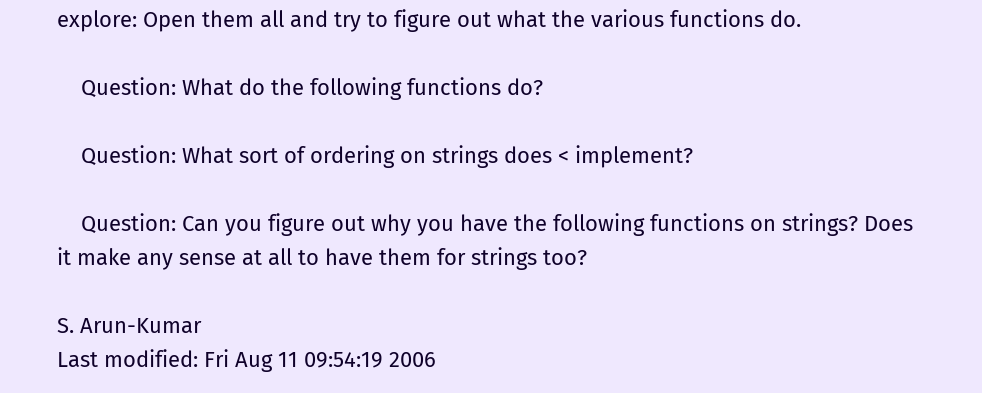explore: Open them all and try to figure out what the various functions do.

    Question: What do the following functions do?

    Question: What sort of ordering on strings does < implement?

    Question: Can you figure out why you have the following functions on strings? Does it make any sense at all to have them for strings too?

S. Arun-Kumar
Last modified: Fri Aug 11 09:54:19 2006